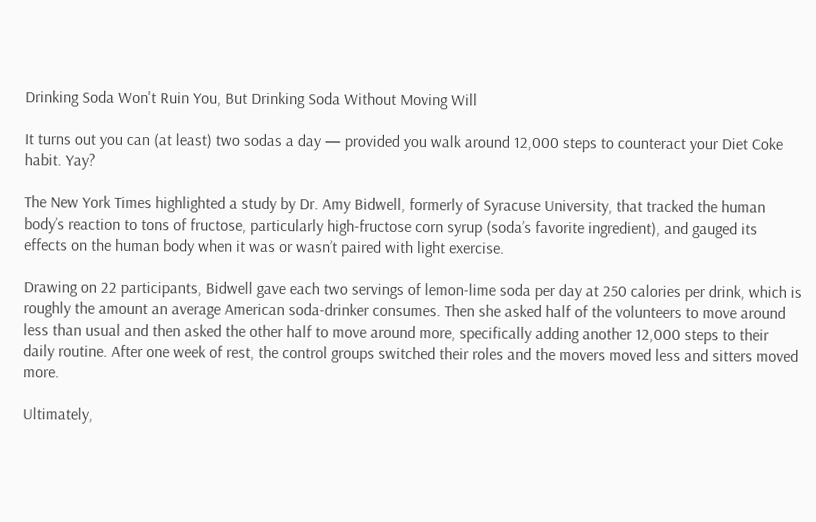Drinking Soda Won't Ruin You, But Drinking Soda Without Moving Will

It turns out you can (at least) two sodas a day — provided you walk around 12,000 steps to counteract your Diet Coke habit. Yay?

The New York Times highlighted a study by Dr. Amy Bidwell, formerly of Syracuse University, that tracked the human body’s reaction to tons of fructose, particularly high-fructose corn syrup (soda’s favorite ingredient), and gauged its effects on the human body when it was or wasn’t paired with light exercise.

Drawing on 22 participants, Bidwell gave each two servings of lemon-lime soda per day at 250 calories per drink, which is roughly the amount an average American soda-drinker consumes. Then she asked half of the volunteers to move around less than usual and then asked the other half to move around more, specifically adding another 12,000 steps to their daily routine. After one week of rest, the control groups switched their roles and the movers moved less and sitters moved more.

Ultimately,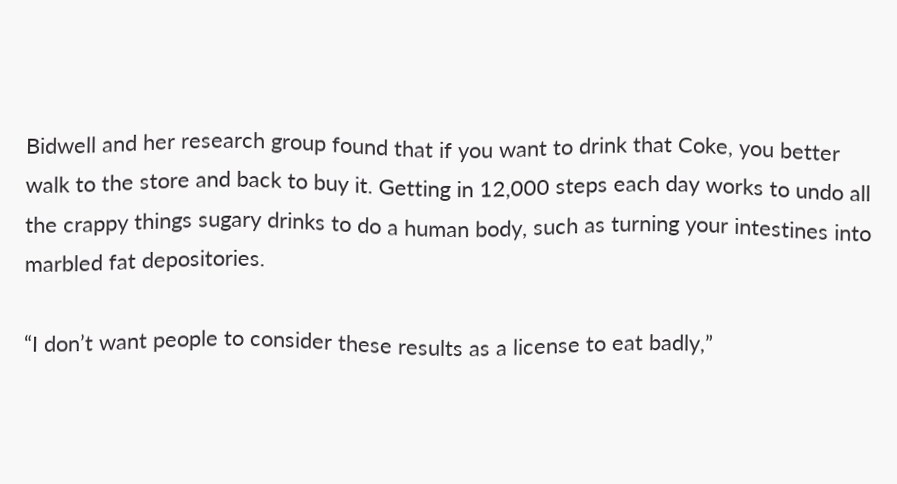Bidwell and her research group found that if you want to drink that Coke, you better walk to the store and back to buy it. Getting in 12,000 steps each day works to undo all the crappy things sugary drinks to do a human body, such as turning your intestines into marbled fat depositories.

“I don’t want people to consider these results as a license to eat badly,”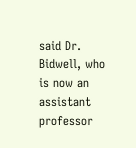said Dr. Bidwell, who is now an assistant professor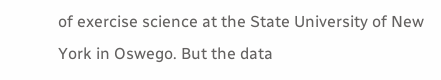of exercise science at the State University of New York in Oswego. But the data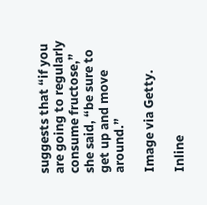suggests that “if you are going to regularly consume fructose,” she said, “be sure to get up and move around.”

Image via Getty.

Inline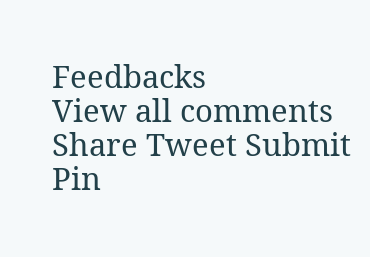Feedbacks
View all comments
Share Tweet Submit Pin